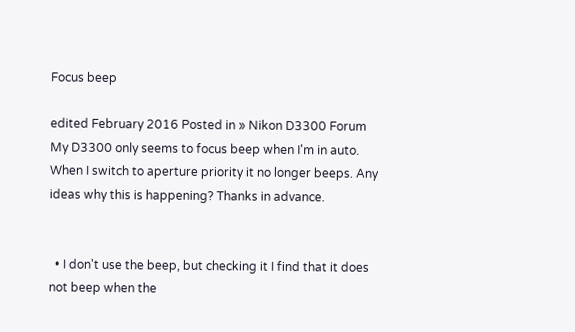Focus beep

edited February 2016 Posted in » Nikon D3300 Forum
My D3300 only seems to focus beep when I'm in auto. When I switch to aperture priority it no longer beeps. Any ideas why this is happening? Thanks in advance.


  • I don't use the beep, but checking it I find that it does not beep when the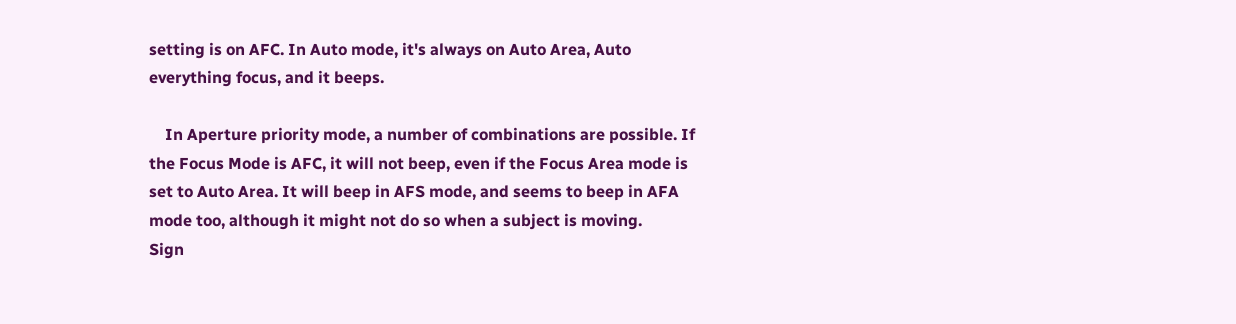setting is on AFC. In Auto mode, it's always on Auto Area, Auto everything focus, and it beeps.

    In Aperture priority mode, a number of combinations are possible. If the Focus Mode is AFC, it will not beep, even if the Focus Area mode is set to Auto Area. It will beep in AFS mode, and seems to beep in AFA mode too, although it might not do so when a subject is moving.
Sign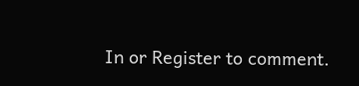In or Register to comment.